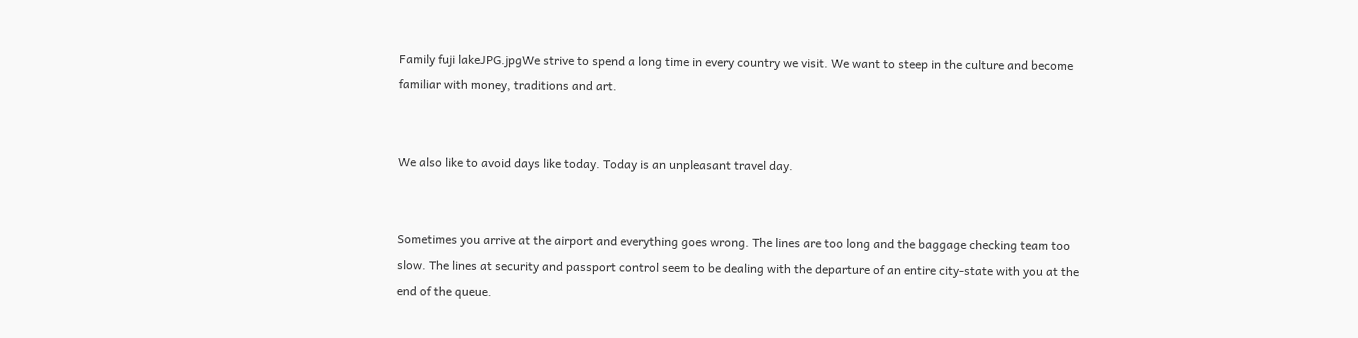Family fuji lakeJPG.jpgWe strive to spend a long time in every country we visit. We want to steep in the culture and become familiar with money, traditions and art.


We also like to avoid days like today. Today is an unpleasant travel day.


Sometimes you arrive at the airport and everything goes wrong. The lines are too long and the baggage checking team too slow. The lines at security and passport control seem to be dealing with the departure of an entire city-state with you at the end of the queue.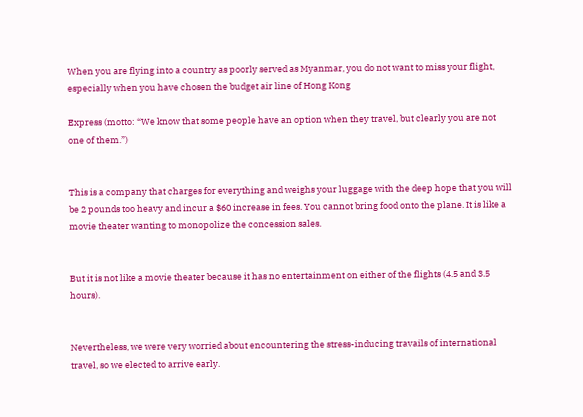When you are flying into a country as poorly served as Myanmar, you do not want to miss your flight, especially when you have chosen the budget air line of Hong Kong

Express (motto: “We know that some people have an option when they travel, but clearly you are not one of them.”)


This is a company that charges for everything and weighs your luggage with the deep hope that you will be 2 pounds too heavy and incur a $60 increase in fees. You cannot bring food onto the plane. It is like a movie theater wanting to monopolize the concession sales.


But it is not like a movie theater because it has no entertainment on either of the flights (4.5 and 3.5 hours).


Nevertheless, we were very worried about encountering the stress-inducing travails of international travel, so we elected to arrive early.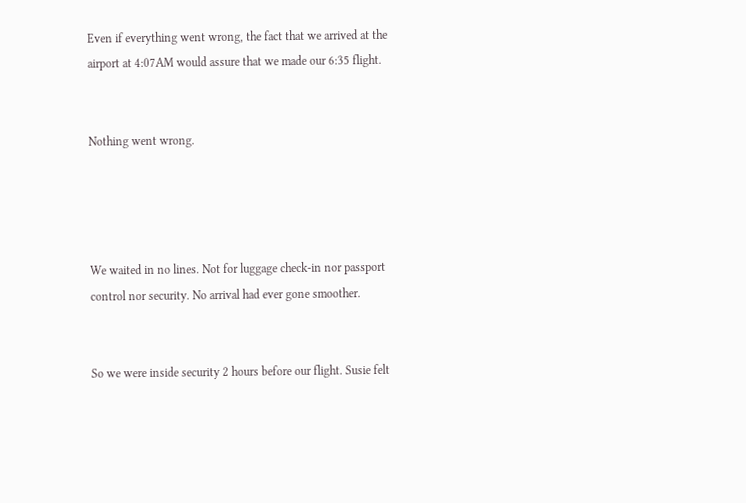Even if everything went wrong, the fact that we arrived at the airport at 4:07AM would assure that we made our 6:35 flight.


Nothing went wrong.




We waited in no lines. Not for luggage check-in nor passport control nor security. No arrival had ever gone smoother.


So we were inside security 2 hours before our flight. Susie felt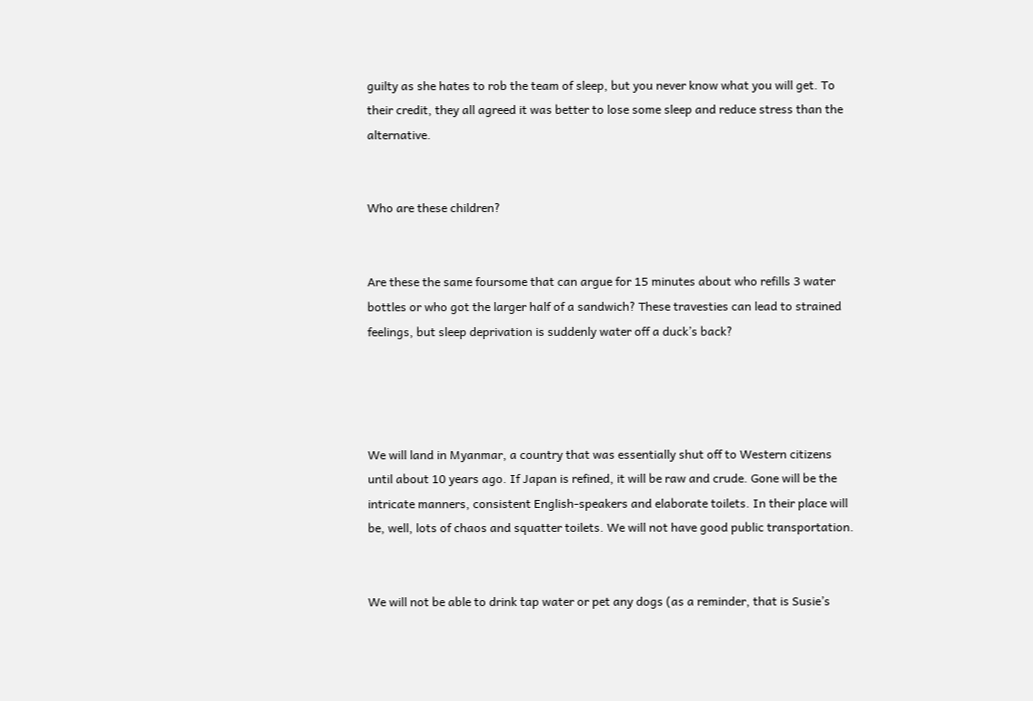guilty as she hates to rob the team of sleep, but you never know what you will get. To their credit, they all agreed it was better to lose some sleep and reduce stress than the alternative.


Who are these children?


Are these the same foursome that can argue for 15 minutes about who refills 3 water bottles or who got the larger half of a sandwich? These travesties can lead to strained feelings, but sleep deprivation is suddenly water off a duck’s back?




We will land in Myanmar, a country that was essentially shut off to Western citizens until about 10 years ago. If Japan is refined, it will be raw and crude. Gone will be the intricate manners, consistent English-speakers and elaborate toilets. In their place will be, well, lots of chaos and squatter toilets. We will not have good public transportation.


We will not be able to drink tap water or pet any dogs (as a reminder, that is Susie’s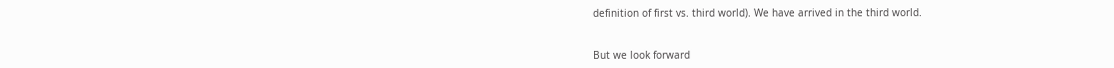definition of first vs. third world). We have arrived in the third world.


But we look forward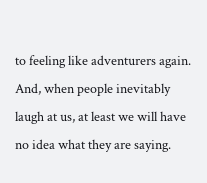to feeling like adventurers again. And, when people inevitably laugh at us, at least we will have no idea what they are saying.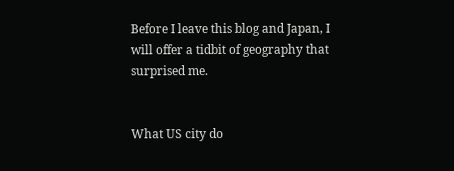Before I leave this blog and Japan, I will offer a tidbit of geography that surprised me.


What US city do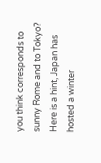you think corresponds to sunny Rome and to Tokyo? Here is a hint, Japan has hosted a winter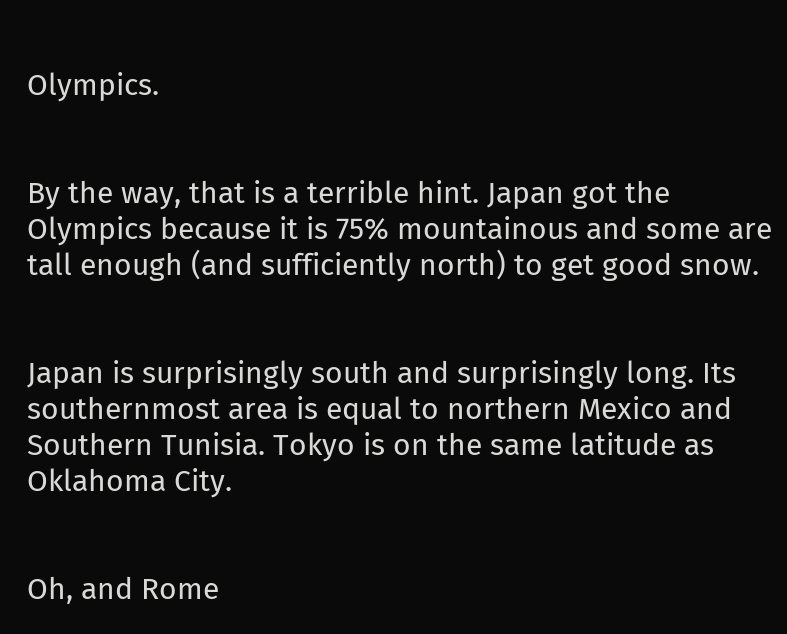Olympics.


By the way, that is a terrible hint. Japan got the Olympics because it is 75% mountainous and some are tall enough (and sufficiently north) to get good snow.


Japan is surprisingly south and surprisingly long. Its southernmost area is equal to northern Mexico and Southern Tunisia. Tokyo is on the same latitude as Oklahoma City.


Oh, and Rome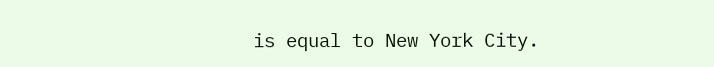is equal to New York City.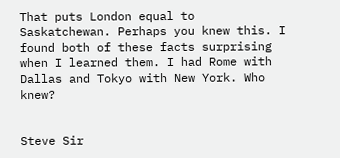That puts London equal to Saskatchewan. Perhaps you knew this. I found both of these facts surprising when I learned them. I had Rome with Dallas and Tokyo with New York. Who knew?


Steve Sir